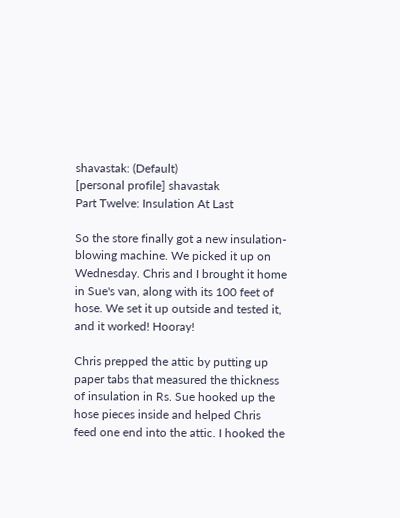shavastak: (Default)
[personal profile] shavastak
Part Twelve: Insulation At Last

So the store finally got a new insulation-blowing machine. We picked it up on Wednesday. Chris and I brought it home in Sue's van, along with its 100 feet of hose. We set it up outside and tested it, and it worked! Hooray!

Chris prepped the attic by putting up paper tabs that measured the thickness of insulation in Rs. Sue hooked up the hose pieces inside and helped Chris feed one end into the attic. I hooked the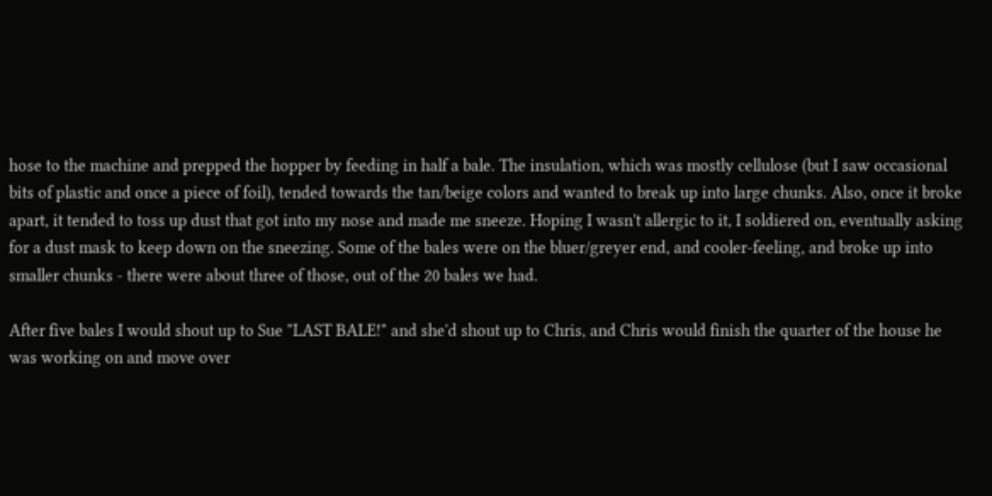hose to the machine and prepped the hopper by feeding in half a bale. The insulation, which was mostly cellulose (but I saw occasional bits of plastic and once a piece of foil), tended towards the tan/beige colors and wanted to break up into large chunks. Also, once it broke apart, it tended to toss up dust that got into my nose and made me sneeze. Hoping I wasn't allergic to it, I soldiered on, eventually asking for a dust mask to keep down on the sneezing. Some of the bales were on the bluer/greyer end, and cooler-feeling, and broke up into smaller chunks - there were about three of those, out of the 20 bales we had.

After five bales I would shout up to Sue "LAST BALE!" and she'd shout up to Chris, and Chris would finish the quarter of the house he was working on and move over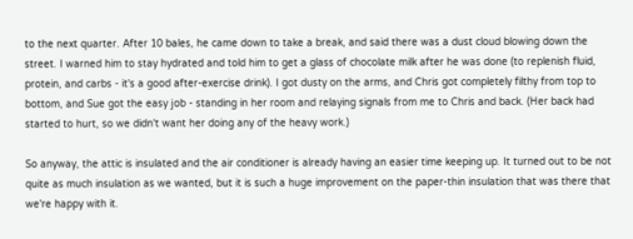to the next quarter. After 10 bales, he came down to take a break, and said there was a dust cloud blowing down the street. I warned him to stay hydrated and told him to get a glass of chocolate milk after he was done (to replenish fluid, protein, and carbs - it's a good after-exercise drink). I got dusty on the arms, and Chris got completely filthy from top to bottom, and Sue got the easy job - standing in her room and relaying signals from me to Chris and back. (Her back had started to hurt, so we didn't want her doing any of the heavy work.)

So anyway, the attic is insulated and the air conditioner is already having an easier time keeping up. It turned out to be not quite as much insulation as we wanted, but it is such a huge improvement on the paper-thin insulation that was there that we're happy with it.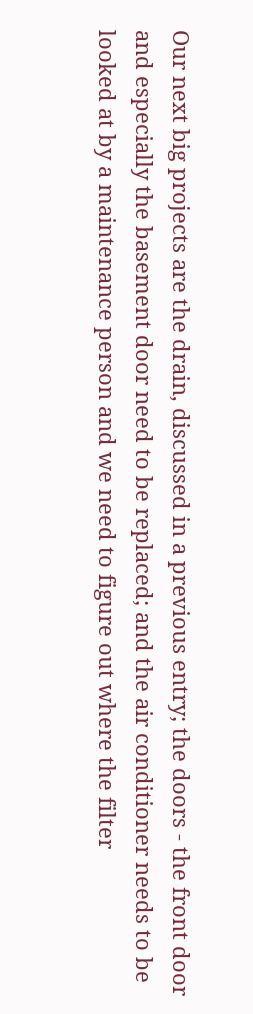Our next big projects are the drain, discussed in a previous entry; the doors - the front door and especially the basement door need to be replaced; and the air conditioner needs to be looked at by a maintenance person and we need to figure out where the filter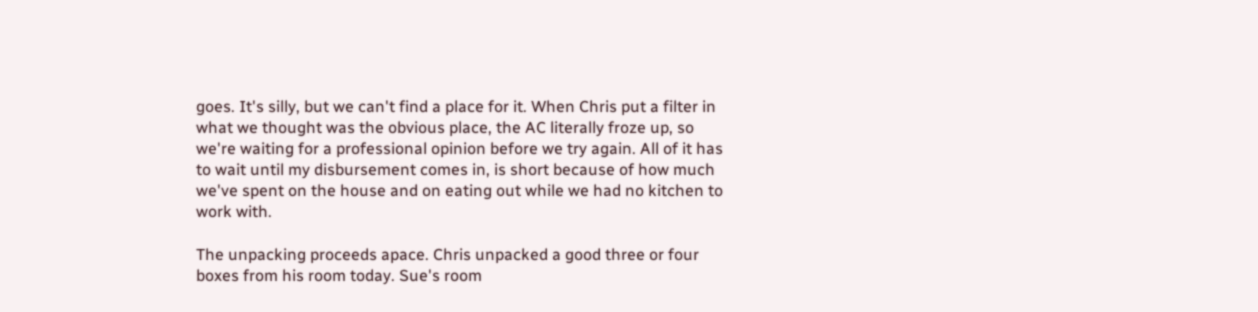goes. It's silly, but we can't find a place for it. When Chris put a filter in what we thought was the obvious place, the AC literally froze up, so we're waiting for a professional opinion before we try again. All of it has to wait until my disbursement comes in, is short because of how much we've spent on the house and on eating out while we had no kitchen to work with.

The unpacking proceeds apace. Chris unpacked a good three or four boxes from his room today. Sue's room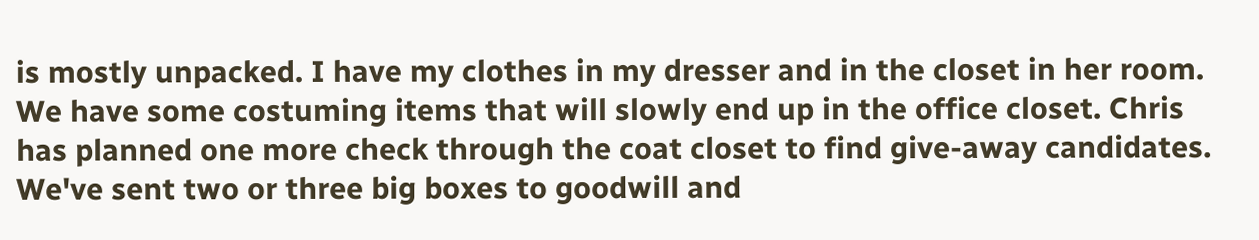is mostly unpacked. I have my clothes in my dresser and in the closet in her room. We have some costuming items that will slowly end up in the office closet. Chris has planned one more check through the coat closet to find give-away candidates. We've sent two or three big boxes to goodwill and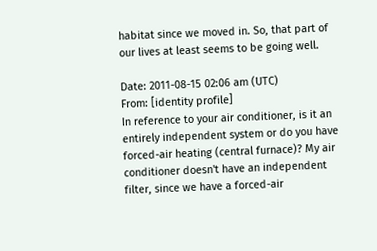habitat since we moved in. So, that part of our lives at least seems to be going well.

Date: 2011-08-15 02:06 am (UTC)
From: [identity profile]
In reference to your air conditioner, is it an entirely independent system or do you have forced-air heating (central furnace)? My air conditioner doesn't have an independent filter, since we have a forced-air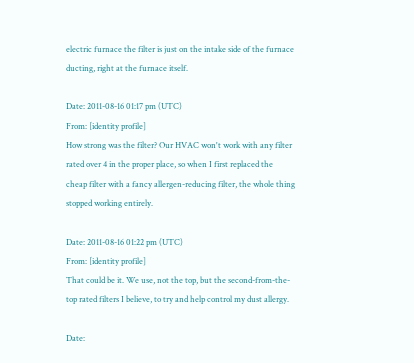electric furnace the filter is just on the intake side of the furnace ducting, right at the furnace itself.

Date: 2011-08-16 01:17 pm (UTC)
From: [identity profile]
How strong was the filter? Our HVAC won't work with any filter rated over 4 in the proper place, so when I first replaced the cheap filter with a fancy allergen-reducing filter, the whole thing stopped working entirely.

Date: 2011-08-16 01:22 pm (UTC)
From: [identity profile]
That could be it. We use, not the top, but the second-from-the-top rated filters I believe, to try and help control my dust allergy.

Date: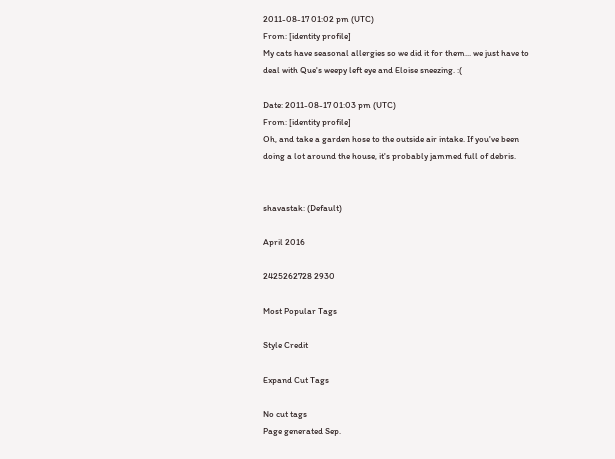2011-08-17 01:02 pm (UTC)
From: [identity profile]
My cats have seasonal allergies so we did it for them... we just have to deal with Que's weepy left eye and Eloise sneezing. :(

Date: 2011-08-17 01:03 pm (UTC)
From: [identity profile]
Oh, and take a garden hose to the outside air intake. If you've been doing a lot around the house, it's probably jammed full of debris.


shavastak: (Default)

April 2016

2425262728 2930

Most Popular Tags

Style Credit

Expand Cut Tags

No cut tags
Page generated Sep.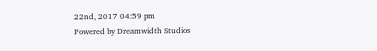22nd, 2017 04:59 pm
Powered by Dreamwidth Studios